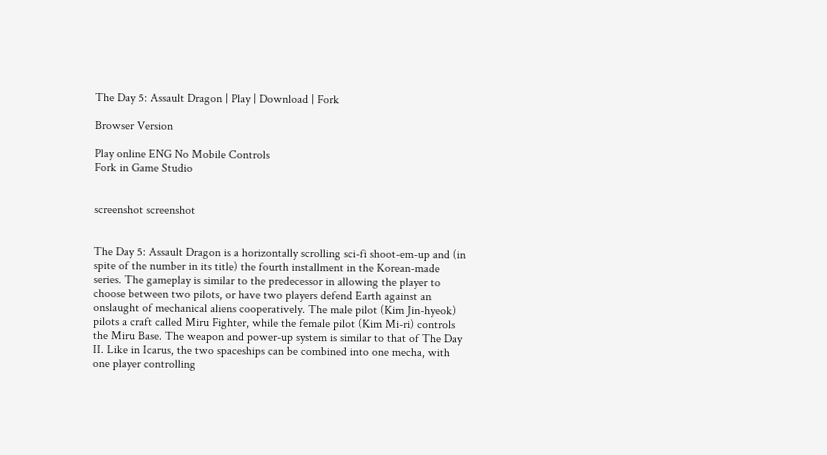The Day 5: Assault Dragon | Play | Download | Fork

Browser Version

Play online ENG No Mobile Controls
Fork in Game Studio


screenshot screenshot


The Day 5: Assault Dragon is a horizontally scrolling sci-fi shoot-em-up and (in spite of the number in its title) the fourth installment in the Korean-made series. The gameplay is similar to the predecessor in allowing the player to choose between two pilots, or have two players defend Earth against an onslaught of mechanical aliens cooperatively. The male pilot (Kim Jin-hyeok) pilots a craft called Miru Fighter, while the female pilot (Kim Mi-ri) controls the Miru Base. The weapon and power-up system is similar to that of The Day II. Like in Icarus, the two spaceships can be combined into one mecha, with one player controlling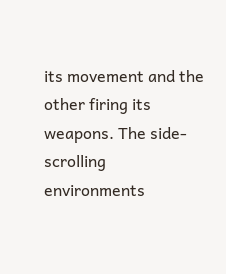its movement and the other firing its weapons. The side-scrolling environments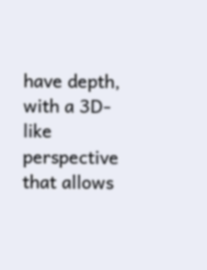have depth, with a 3D-like perspective that allows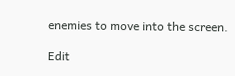enemies to move into the screen.

Edit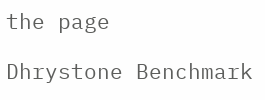the page

Dhrystone Benchmark